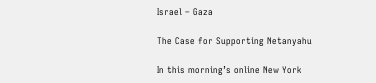Israel – Gaza

The Case for Supporting Netanyahu

In this morning’s online New York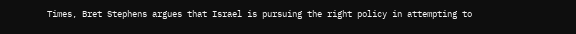Times, Bret Stephens argues that Israel is pursuing the right policy in attempting to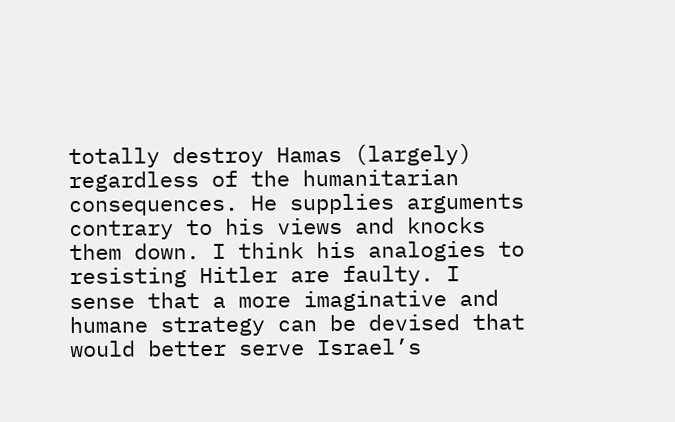totally destroy Hamas (largely) regardless of the humanitarian consequences. He supplies arguments contrary to his views and knocks them down. I think his analogies to resisting Hitler are faulty. I sense that a more imaginative and humane strategy can be devised that would better serve Israel’s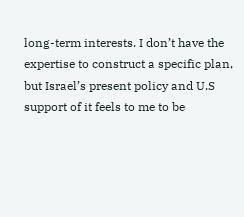long-term interests. I don’t have the expertise to construct a specific plan, but Israel’s present policy and U.S support of it feels to me to be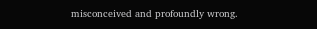misconceived and profoundly wrong.